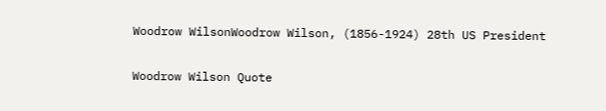Woodrow WilsonWoodrow Wilson, (1856-1924) 28th US President

Woodrow Wilson Quote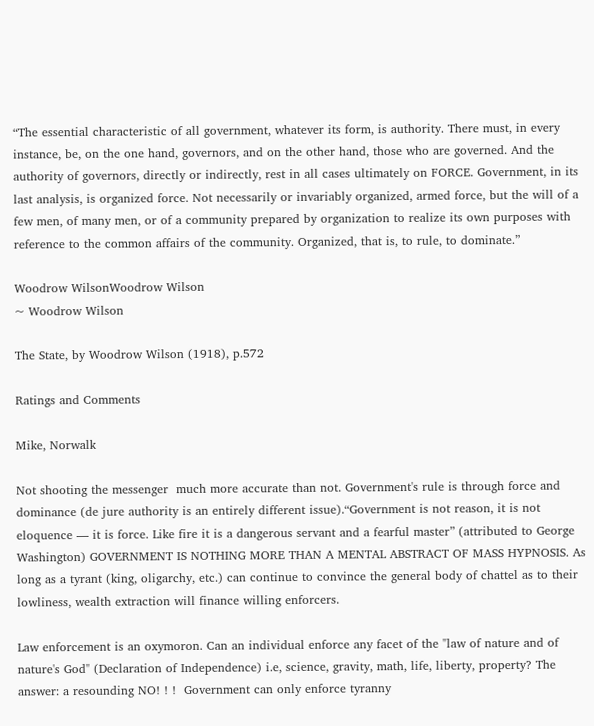“The essential characteristic of all government, whatever its form, is authority. There must, in every instance, be, on the one hand, governors, and on the other hand, those who are governed. And the authority of governors, directly or indirectly, rest in all cases ultimately on FORCE. Government, in its last analysis, is organized force. Not necessarily or invariably organized, armed force, but the will of a few men, of many men, or of a community prepared by organization to realize its own purposes with reference to the common affairs of the community. Organized, that is, to rule, to dominate.”

Woodrow WilsonWoodrow Wilson
~ Woodrow Wilson

The State, by Woodrow Wilson (1918), p.572

Ratings and Comments

Mike, Norwalk

Not shooting the messenger  much more accurate than not. Government's rule is through force and dominance (de jure authority is an entirely different issue).“Government is not reason, it is not eloquence — it is force. Like fire it is a dangerous servant and a fearful master” (attributed to George Washington) GOVERNMENT IS NOTHING MORE THAN A MENTAL ABSTRACT OF MASS HYPNOSIS. As long as a tyrant (king, oligarchy, etc.) can continue to convince the general body of chattel as to their lowliness, wealth extraction will finance willing enforcers.

Law enforcement is an oxymoron. Can an individual enforce any facet of the "law of nature and of nature's God" (Declaration of Independence) i.e, science, gravity, math, life, liberty, property? The answer: a resounding NO! ! !  Government can only enforce tyranny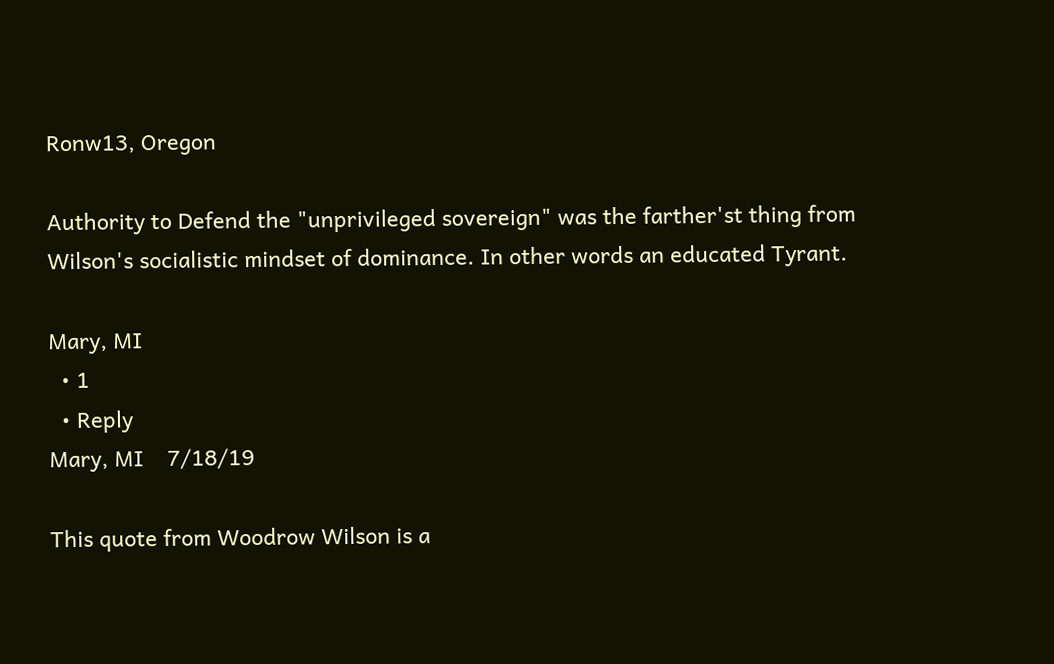Ronw13, Oregon

Authority to Defend the "unprivileged sovereign" was the farther'st thing from Wilson's socialistic mindset of dominance. In other words an educated Tyrant.

Mary, MI
  • 1
  • Reply
Mary, MI    7/18/19

This quote from Woodrow Wilson is a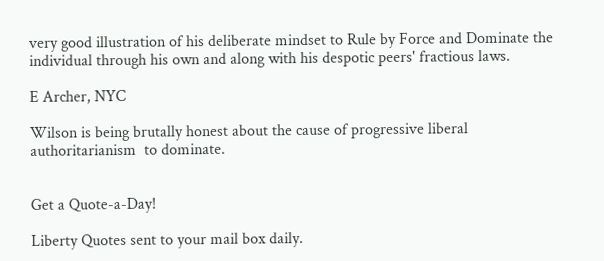very good illustration of his deliberate mindset to Rule by Force and Dominate the individual through his own and along with his despotic peers' fractious laws.

E Archer, NYC

Wilson is being brutally honest about the cause of progressive liberal authoritarianism  to dominate.


Get a Quote-a-Day!

Liberty Quotes sent to your mail box daily.